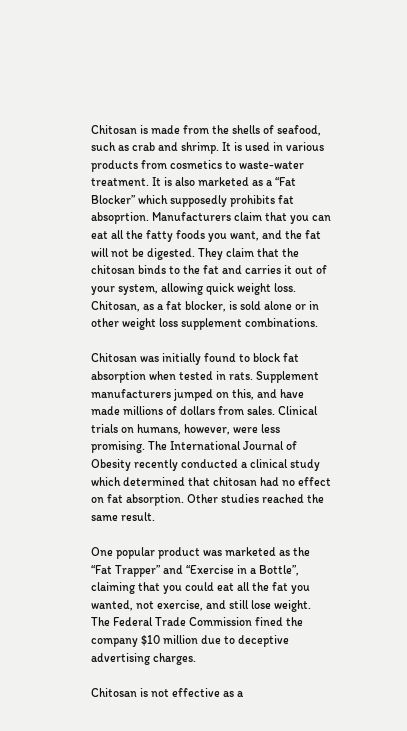Chitosan is made from the shells of seafood, such as crab and shrimp. It is used in various products from cosmetics to waste-water treatment. It is also marketed as a “Fat Blocker” which supposedly prohibits fat absoprtion. Manufacturers claim that you can eat all the fatty foods you want, and the fat will not be digested. They claim that the chitosan binds to the fat and carries it out of your system, allowing quick weight loss. Chitosan, as a fat blocker, is sold alone or in other weight loss supplement combinations.

Chitosan was initially found to block fat absorption when tested in rats. Supplement manufacturers jumped on this, and have made millions of dollars from sales. Clinical trials on humans, however, were less promising. The International Journal of Obesity recently conducted a clinical study which determined that chitosan had no effect on fat absorption. Other studies reached the same result.

One popular product was marketed as the “Fat Trapper” and “Exercise in a Bottle”, claiming that you could eat all the fat you wanted, not exercise, and still lose weight. The Federal Trade Commission fined the company $10 million due to deceptive advertising charges.

Chitosan is not effective as a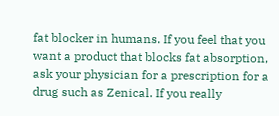fat blocker in humans. If you feel that you want a product that blocks fat absorption, ask your physician for a prescription for a drug such as Zenical. If you really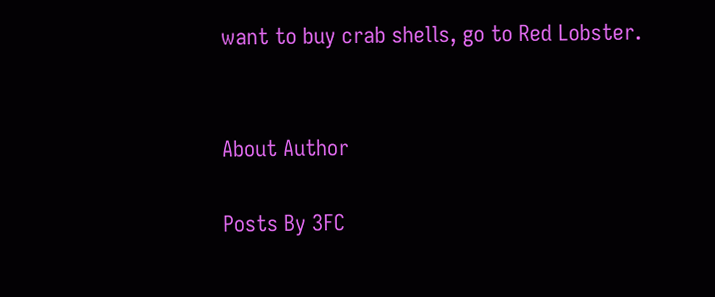want to buy crab shells, go to Red Lobster.


About Author

Posts By 3FC